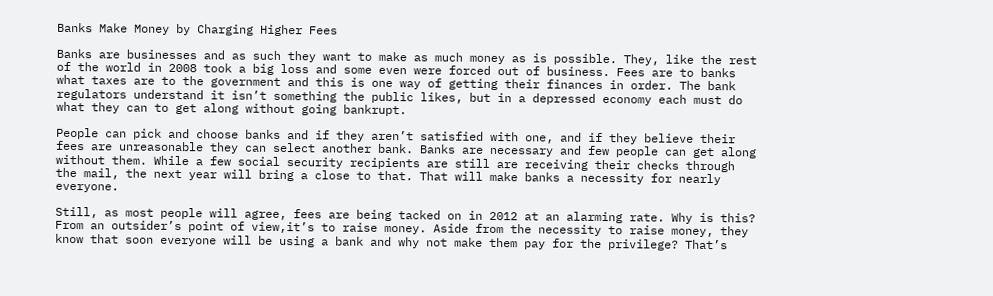Banks Make Money by Charging Higher Fees

Banks are businesses and as such they want to make as much money as is possible. They, like the rest of the world in 2008 took a big loss and some even were forced out of business. Fees are to banks what taxes are to the government and this is one way of getting their finances in order. The bank regulators understand it isn’t something the public likes, but in a depressed economy each must do what they can to get along without going bankrupt.

People can pick and choose banks and if they aren’t satisfied with one, and if they believe their fees are unreasonable they can select another bank. Banks are necessary and few people can get along without them. While a few social security recipients are still are receiving their checks through the mail, the next year will bring a close to that. That will make banks a necessity for nearly everyone.

Still, as most people will agree, fees are being tacked on in 2012 at an alarming rate. Why is this? From an outsider’s point of view,it’s to raise money. Aside from the necessity to raise money, they know that soon everyone will be using a bank and why not make them pay for the privilege? That’s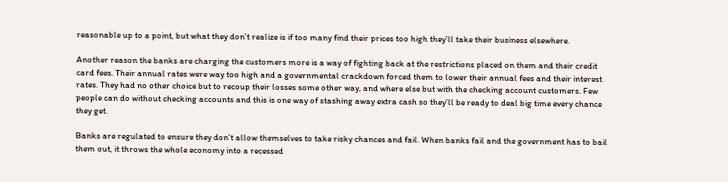reasonable up to a point, but what they don’t realize is if too many find their prices too high they’ll take their business elsewhere.

Another reason the banks are charging the customers more is a way of fighting back at the restrictions placed on them and their credit card fees. Their annual rates were way too high and a governmental crackdown forced them to lower their annual fees and their interest rates. They had no other choice but to recoup their losses some other way, and where else but with the checking account customers. Few people can do without checking accounts and this is one way of stashing away extra cash so they’ll be ready to deal big time every chance they get.

Banks are regulated to ensure they don’t allow themselves to take risky chances and fail. When banks fail and the government has to bail them out, it throws the whole economy into a recessed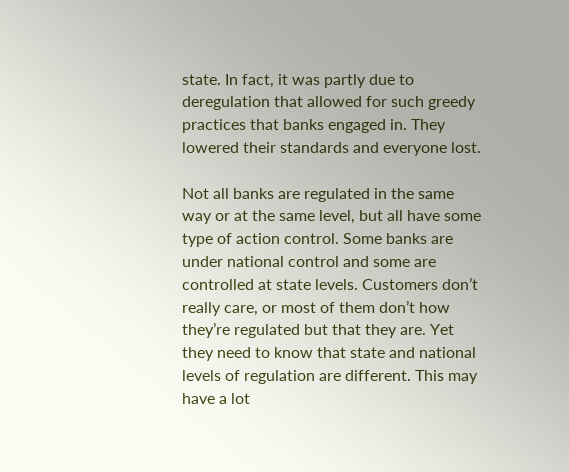state. In fact, it was partly due to deregulation that allowed for such greedy practices that banks engaged in. They lowered their standards and everyone lost.

Not all banks are regulated in the same way or at the same level, but all have some type of action control. Some banks are under national control and some are controlled at state levels. Customers don’t really care, or most of them don’t how they’re regulated but that they are. Yet they need to know that state and national levels of regulation are different. This may have a lot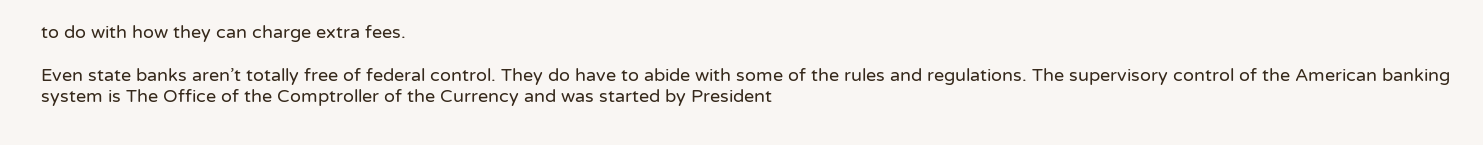to do with how they can charge extra fees.

Even state banks aren’t totally free of federal control. They do have to abide with some of the rules and regulations. The supervisory control of the American banking system is The Office of the Comptroller of the Currency and was started by President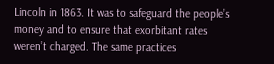Lincoln in 1863. It was to safeguard the people’s money and to ensure that exorbitant rates weren’t charged. The same practices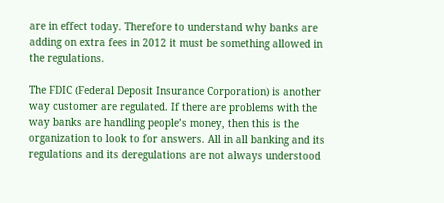are in effect today. Therefore to understand why banks are adding on extra fees in 2012 it must be something allowed in the regulations.

The FDIC (Federal Deposit Insurance Corporation) is another way customer are regulated. If there are problems with the way banks are handling people’s money, then this is the organization to look to for answers. All in all banking and its regulations and its deregulations are not always understood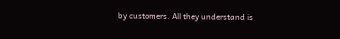by customers. All they understand is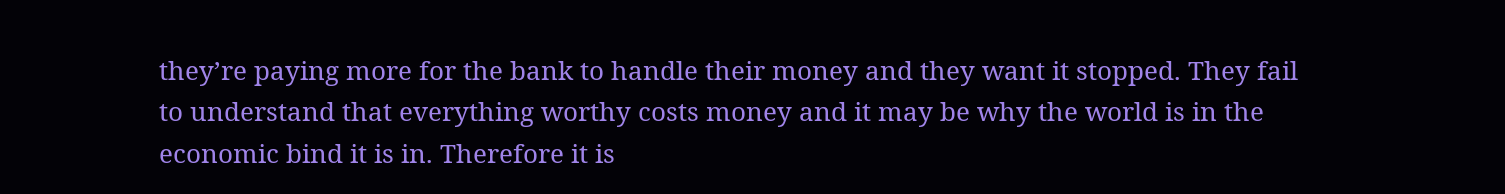they’re paying more for the bank to handle their money and they want it stopped. They fail to understand that everything worthy costs money and it may be why the world is in the economic bind it is in. Therefore it is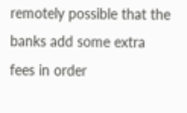remotely possible that the banks add some extra fees in order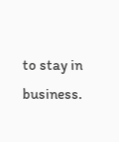to stay in business.